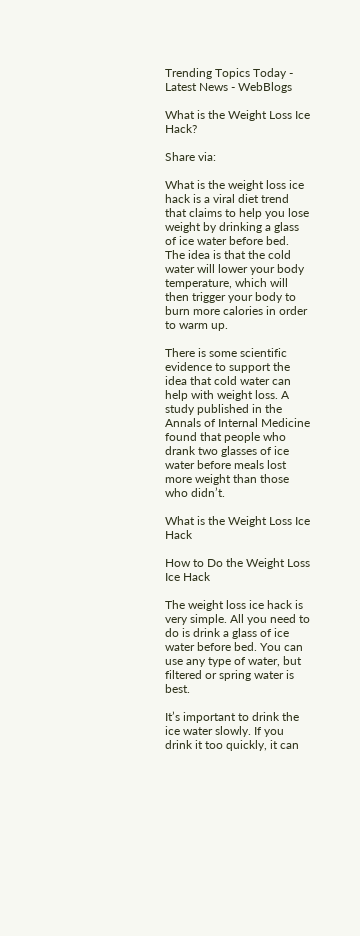Trending Topics Today - Latest News - WebBlogs

What is the Weight Loss Ice Hack?

Share via:

What is the weight loss ice hack is a viral diet trend that claims to help you lose weight by drinking a glass of ice water before bed. The idea is that the cold water will lower your body temperature, which will then trigger your body to burn more calories in order to warm up.

There is some scientific evidence to support the idea that cold water can help with weight loss. A study published in the Annals of Internal Medicine found that people who drank two glasses of ice water before meals lost more weight than those who didn’t.

What is the Weight Loss Ice Hack

How to Do the Weight Loss Ice Hack

The weight loss ice hack is very simple. All you need to do is drink a glass of ice water before bed. You can use any type of water, but filtered or spring water is best.

It’s important to drink the ice water slowly. If you drink it too quickly, it can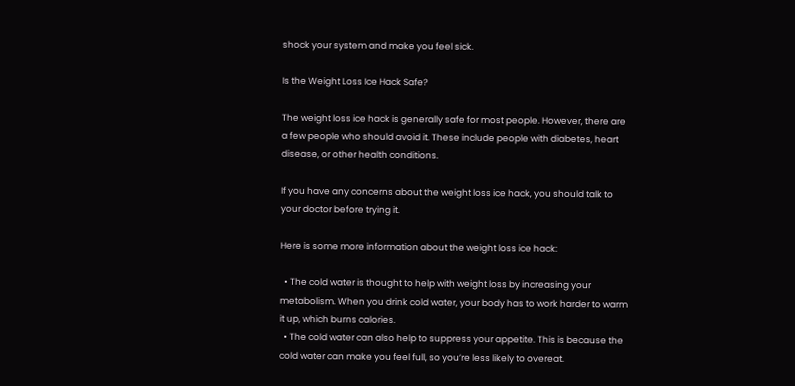shock your system and make you feel sick.

Is the Weight Loss Ice Hack Safe?

The weight loss ice hack is generally safe for most people. However, there are a few people who should avoid it. These include people with diabetes, heart disease, or other health conditions.

If you have any concerns about the weight loss ice hack, you should talk to your doctor before trying it.

Here is some more information about the weight loss ice hack:

  • The cold water is thought to help with weight loss by increasing your metabolism. When you drink cold water, your body has to work harder to warm it up, which burns calories.
  • The cold water can also help to suppress your appetite. This is because the cold water can make you feel full, so you’re less likely to overeat.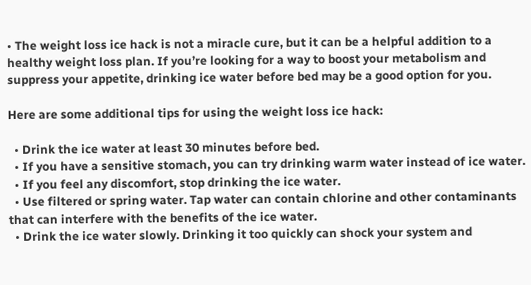• The weight loss ice hack is not a miracle cure, but it can be a helpful addition to a healthy weight loss plan. If you’re looking for a way to boost your metabolism and suppress your appetite, drinking ice water before bed may be a good option for you.

Here are some additional tips for using the weight loss ice hack:

  • Drink the ice water at least 30 minutes before bed.
  • If you have a sensitive stomach, you can try drinking warm water instead of ice water.
  • If you feel any discomfort, stop drinking the ice water.
  • Use filtered or spring water. Tap water can contain chlorine and other contaminants that can interfere with the benefits of the ice water.
  • Drink the ice water slowly. Drinking it too quickly can shock your system and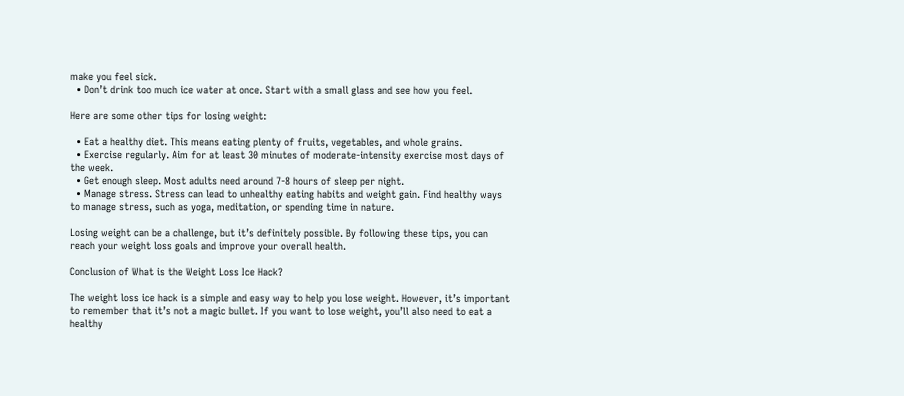make you feel sick.
  • Don’t drink too much ice water at once. Start with a small glass and see how you feel.

Here are some other tips for losing weight:

  • Eat a healthy diet. This means eating plenty of fruits, vegetables, and whole grains.
  • Exercise regularly. Aim for at least 30 minutes of moderate-intensity exercise most days of the week.
  • Get enough sleep. Most adults need around 7-8 hours of sleep per night.
  • Manage stress. Stress can lead to unhealthy eating habits and weight gain. Find healthy ways to manage stress, such as yoga, meditation, or spending time in nature.

Losing weight can be a challenge, but it’s definitely possible. By following these tips, you can reach your weight loss goals and improve your overall health.

Conclusion of What is the Weight Loss Ice Hack?

The weight loss ice hack is a simple and easy way to help you lose weight. However, it’s important to remember that it’s not a magic bullet. If you want to lose weight, you’ll also need to eat a healthy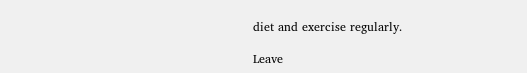diet and exercise regularly.

Leave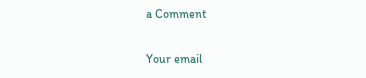a Comment

Your email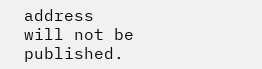address will not be published.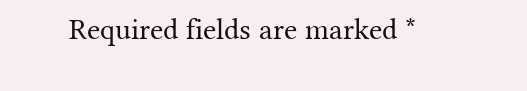Required fields are marked *